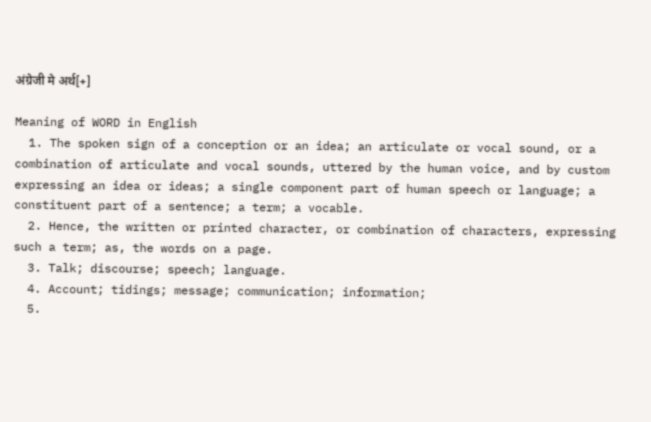अंग्रेजी मे अर्थ[+]

Meaning of WORD in English
  1. The spoken sign of a conception or an idea; an articulate or vocal sound, or a combination of articulate and vocal sounds, uttered by the human voice, and by custom expressing an idea or ideas; a single component part of human speech or language; a constituent part of a sentence; a term; a vocable.
  2. Hence, the written or printed character, or combination of characters, expressing such a term; as, the words on a page.
  3. Talk; discourse; speech; language.
  4. Account; tidings; message; communication; information;
  5.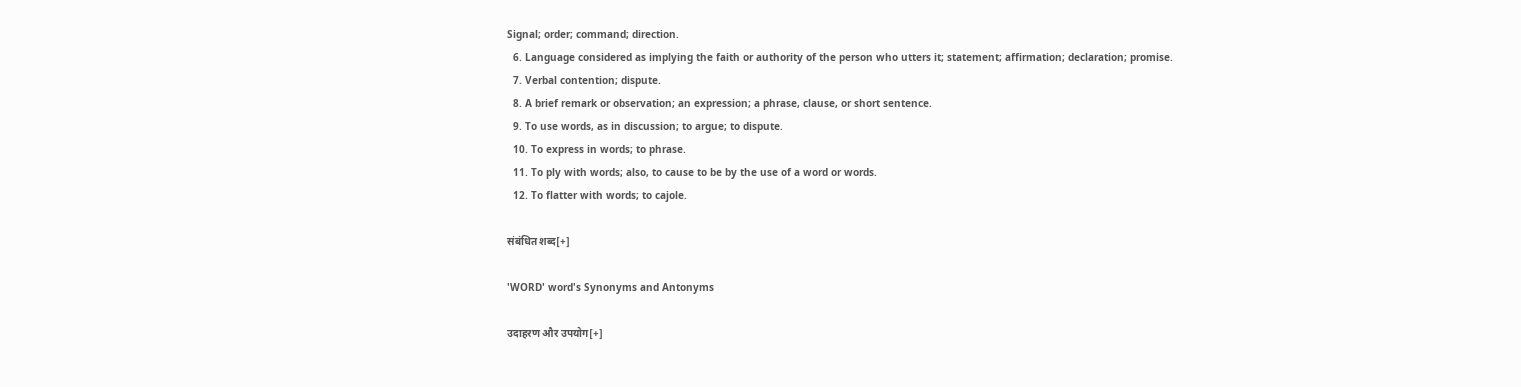Signal; order; command; direction.
  6. Language considered as implying the faith or authority of the person who utters it; statement; affirmation; declaration; promise.
  7. Verbal contention; dispute.
  8. A brief remark or observation; an expression; a phrase, clause, or short sentence.
  9. To use words, as in discussion; to argue; to dispute.
  10. To express in words; to phrase.
  11. To ply with words; also, to cause to be by the use of a word or words.
  12. To flatter with words; to cajole.

संबंधित शब्द[+]

'WORD' word's Synonyms and Antonyms

उदाहरण और उपयोग[+]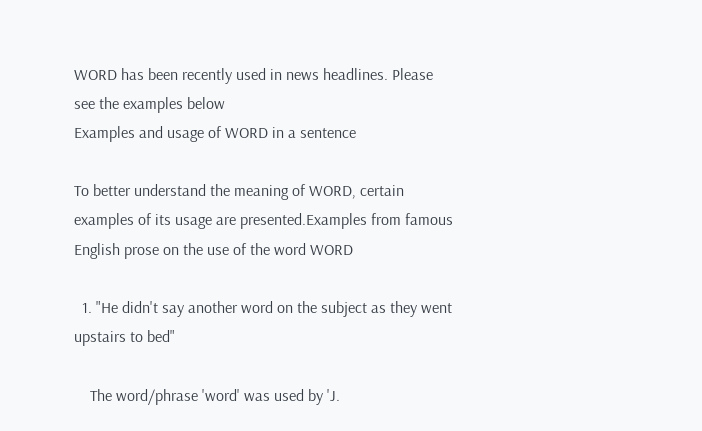WORD has been recently used in news headlines. Please see the examples below
Examples and usage of WORD in a sentence

To better understand the meaning of WORD, certain examples of its usage are presented.Examples from famous English prose on the use of the word WORD

  1. "He didn't say another word on the subject as they went upstairs to bed"

    The word/phrase 'word' was used by 'J.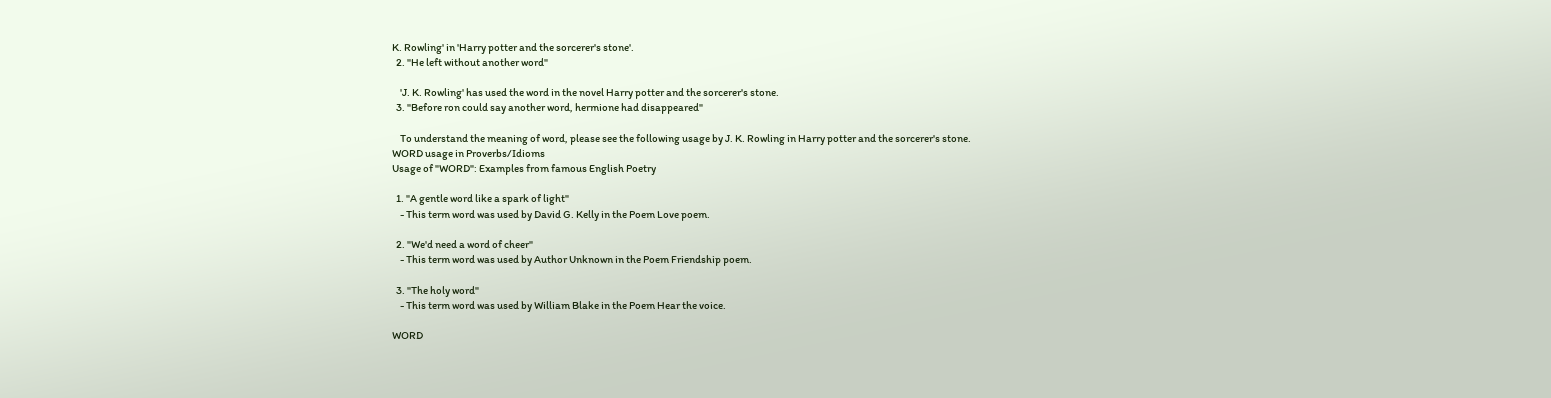K. Rowling' in 'Harry potter and the sorcerer's stone'.
  2. "He left without another word"

    'J. K. Rowling' has used the word in the novel Harry potter and the sorcerer's stone.
  3. "Before ron could say another word, hermione had disappeared"

    To understand the meaning of word, please see the following usage by J. K. Rowling in Harry potter and the sorcerer's stone.
WORD usage in Proverbs/Idioms
Usage of "WORD": Examples from famous English Poetry

  1. "A gentle word like a spark of light"
    - This term word was used by David G. Kelly in the Poem Love poem.

  2. "We'd need a word of cheer"
    - This term word was used by Author Unknown in the Poem Friendship poem.

  3. "The holy word"
    - This term word was used by William Blake in the Poem Hear the voice.

WORD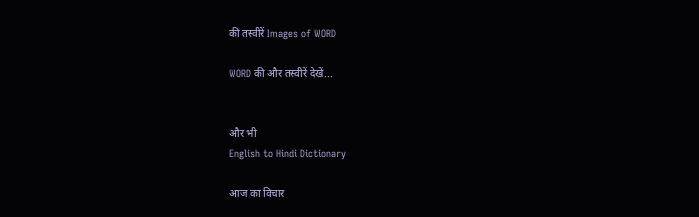की तस्वीरें Images of WORD

WORD की और तस्वीरें देखें...


और भी
English to Hindi Dictionary

आज का विचार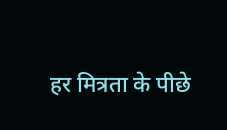हर मित्रता के पीछे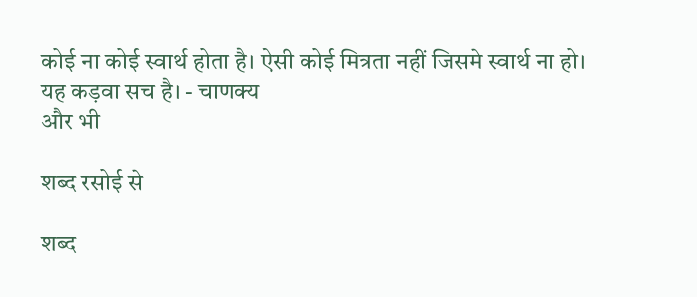कोई ना कोई स्वार्थ होता है। ऐसी कोई मित्रता नहीं जिसमे स्वार्थ ना हो। यह कड़वा सच है। - चाणक्य
और भी

शब्द रसोई से

शब्द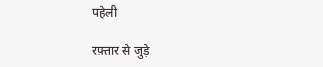पहेली

रफ़्तार से जुड़े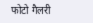फोटो गैलरी